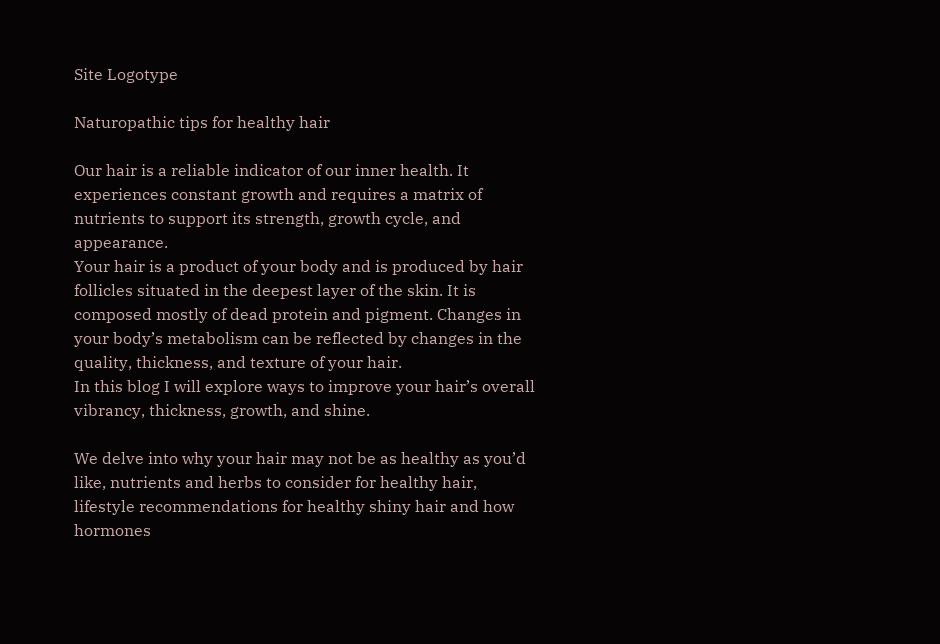Site Logotype

Naturopathic tips for healthy hair

Our hair is a reliable indicator of our inner health. It experiences constant growth and requires a matrix of nutrients to support its strength, growth cycle, and appearance.
Your hair is a product of your body and is produced by hair follicles situated in the deepest layer of the skin. It is composed mostly of dead protein and pigment. Changes in your body’s metabolism can be reflected by changes in the quality, thickness, and texture of your hair.
In this blog I will explore ways to improve your hair’s overall vibrancy, thickness, growth, and shine.

We delve into why your hair may not be as healthy as you’d like, nutrients and herbs to consider for healthy hair, lifestyle recommendations for healthy shiny hair and how hormones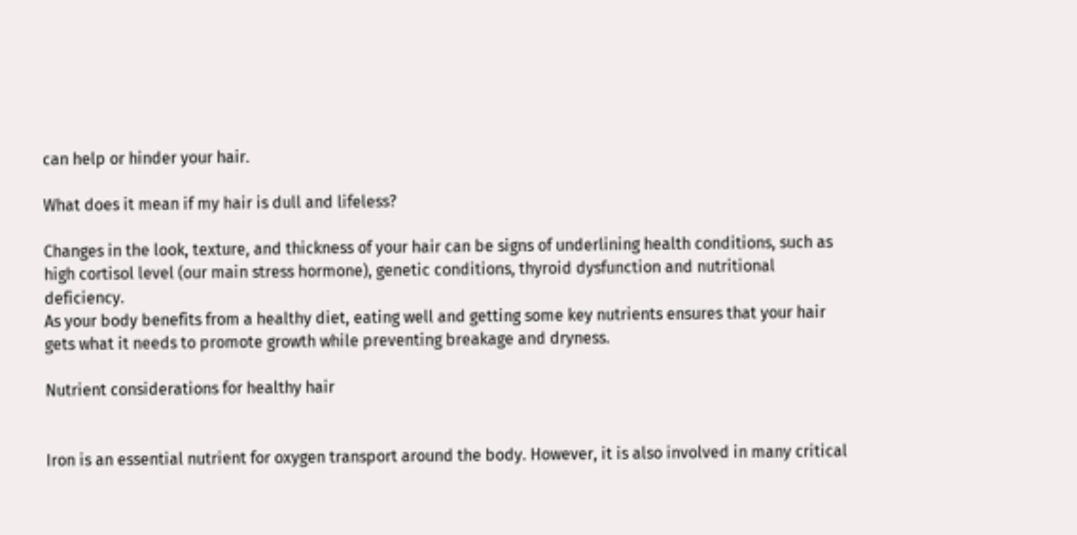can help or hinder your hair.

What does it mean if my hair is dull and lifeless?

Changes in the look, texture, and thickness of your hair can be signs of underlining health conditions, such as high cortisol level (our main stress hormone), genetic conditions, thyroid dysfunction and nutritional deficiency.
As your body benefits from a healthy diet, eating well and getting some key nutrients ensures that your hair gets what it needs to promote growth while preventing breakage and dryness.

Nutrient considerations for healthy hair


Iron is an essential nutrient for oxygen transport around the body. However, it is also involved in many critical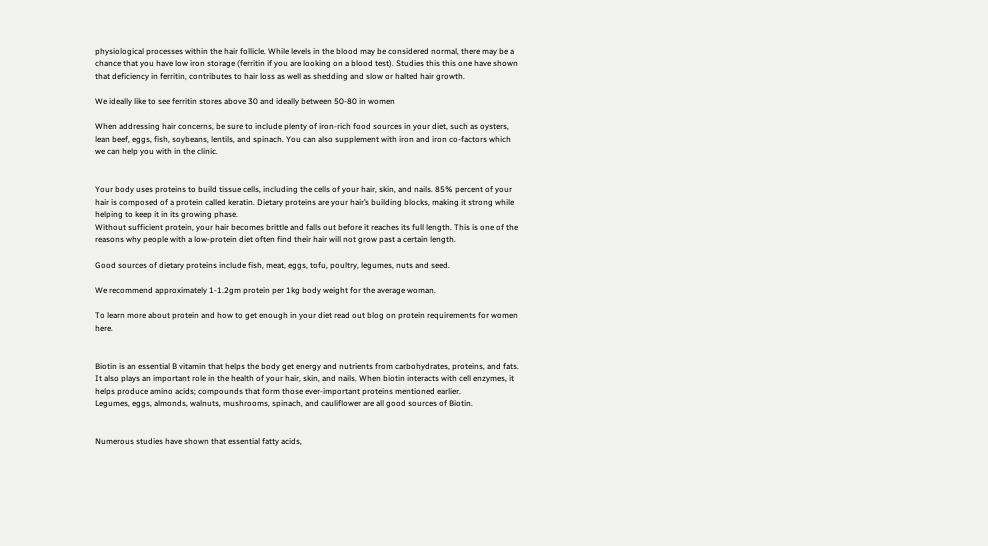physiological processes within the hair follicle. While levels in the blood may be considered normal, there may be a chance that you have low iron storage (ferritin if you are looking on a blood test). Studies this this one have shown that deficiency in ferritin, contributes to hair loss as well as shedding and slow or halted hair growth.

We ideally like to see ferritin stores above 30 and ideally between 50-80 in women

When addressing hair concerns, be sure to include plenty of iron-rich food sources in your diet, such as oysters, lean beef, eggs, fish, soybeans, lentils, and spinach. You can also supplement with iron and iron co-factors which we can help you with in the clinic.


Your body uses proteins to build tissue cells, including the cells of your hair, skin, and nails. 85% percent of your hair is composed of a protein called keratin. Dietary proteins are your hair’s building blocks, making it strong while helping to keep it in its growing phase.
Without sufficient protein, your hair becomes brittle and falls out before it reaches its full length. This is one of the reasons why people with a low-protein diet often find their hair will not grow past a certain length.

Good sources of dietary proteins include fish, meat, eggs, tofu, poultry, legumes, nuts and seed.

We recommend approximately 1-1.2gm protein per 1kg body weight for the average woman.

To learn more about protein and how to get enough in your diet read out blog on protein requirements for women here.


Biotin is an essential B vitamin that helps the body get energy and nutrients from carbohydrates, proteins, and fats. It also plays an important role in the health of your hair, skin, and nails. When biotin interacts with cell enzymes, it helps produce amino acids; compounds that form those ever-important proteins mentioned earlier.
Legumes, eggs, almonds, walnuts, mushrooms, spinach, and cauliflower are all good sources of Biotin.


Numerous studies have shown that essential fatty acids,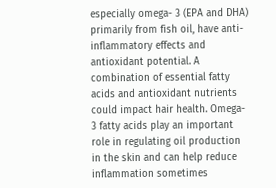especially omega- 3 (EPA and DHA) primarily from fish oil, have anti-inflammatory effects and antioxidant potential. A combination of essential fatty acids and antioxidant nutrients could impact hair health. Omega- 3 fatty acids play an important role in regulating oil production in the skin and can help reduce inflammation sometimes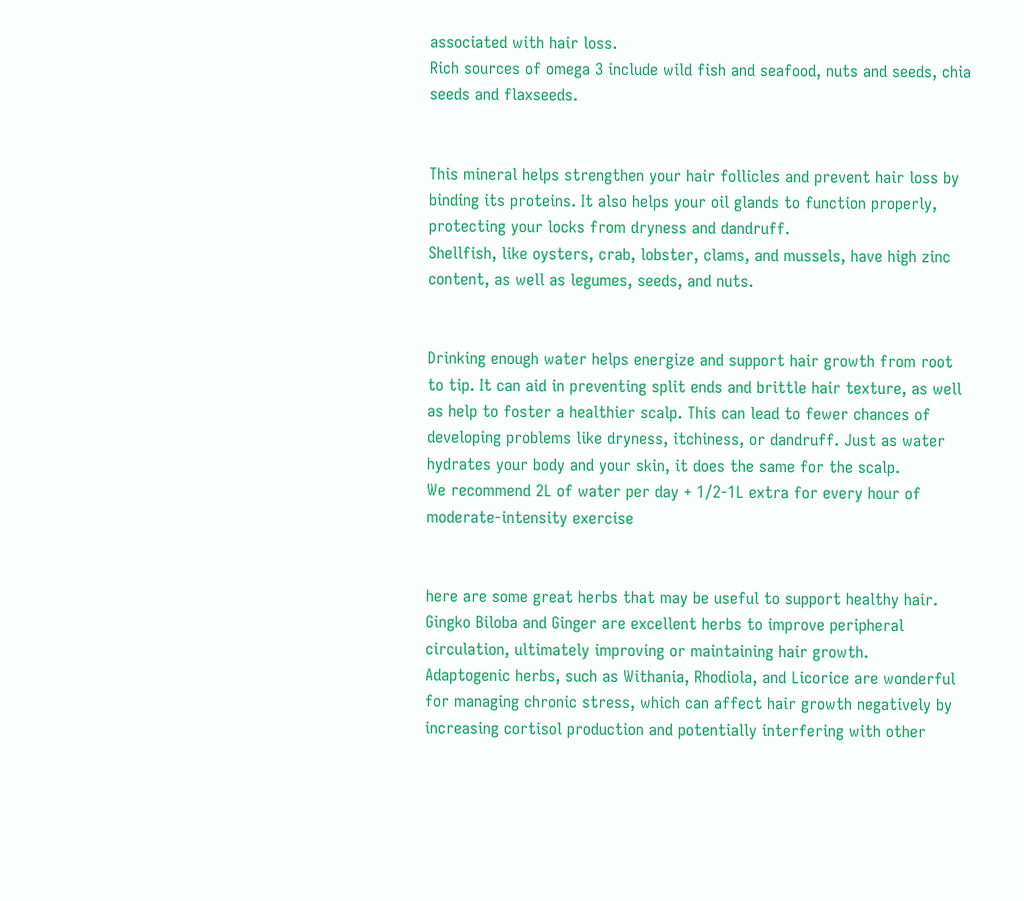associated with hair loss.
Rich sources of omega 3 include wild fish and seafood, nuts and seeds, chia seeds and flaxseeds.


This mineral helps strengthen your hair follicles and prevent hair loss by binding its proteins. It also helps your oil glands to function properly, protecting your locks from dryness and dandruff.
Shellfish, like oysters, crab, lobster, clams, and mussels, have high zinc content, as well as legumes, seeds, and nuts.


Drinking enough water helps energize and support hair growth from root to tip. It can aid in preventing split ends and brittle hair texture, as well as help to foster a healthier scalp. This can lead to fewer chances of developing problems like dryness, itchiness, or dandruff. Just as water hydrates your body and your skin, it does the same for the scalp.
We recommend 2L of water per day + 1/2-1L extra for every hour of moderate-intensity exercise


here are some great herbs that may be useful to support healthy hair. Gingko Biloba and Ginger are excellent herbs to improve peripheral circulation, ultimately improving or maintaining hair growth.
Adaptogenic herbs, such as Withania, Rhodiola, and Licorice are wonderful for managing chronic stress, which can affect hair growth negatively by increasing cortisol production and potentially interfering with other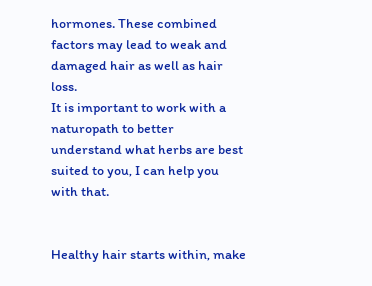hormones. These combined factors may lead to weak and damaged hair as well as hair loss.
It is important to work with a naturopath to better understand what herbs are best suited to you, I can help you with that.


Healthy hair starts within, make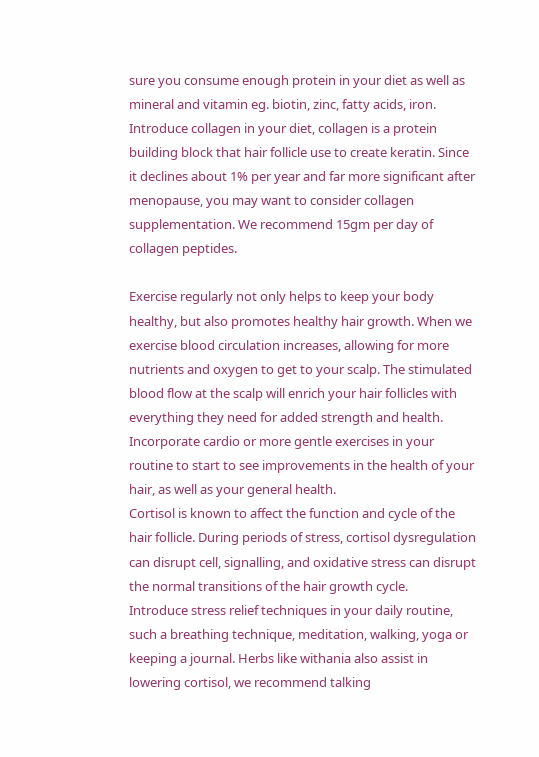sure you consume enough protein in your diet as well as mineral and vitamin eg. biotin, zinc, fatty acids, iron.
Introduce collagen in your diet, collagen is a protein building block that hair follicle use to create keratin. Since it declines about 1% per year and far more significant after menopause, you may want to consider collagen supplementation. We recommend 15gm per day of collagen peptides.

Exercise regularly not only helps to keep your body healthy, but also promotes healthy hair growth. When we exercise blood circulation increases, allowing for more nutrients and oxygen to get to your scalp. The stimulated blood flow at the scalp will enrich your hair follicles with everything they need for added strength and health. Incorporate cardio or more gentle exercises in your routine to start to see improvements in the health of your hair, as well as your general health.
Cortisol is known to affect the function and cycle of the hair follicle. During periods of stress, cortisol dysregulation can disrupt cell, signalling, and oxidative stress can disrupt the normal transitions of the hair growth cycle.
Introduce stress relief techniques in your daily routine, such a breathing technique, meditation, walking, yoga or keeping a journal. Herbs like withania also assist in lowering cortisol, we recommend talking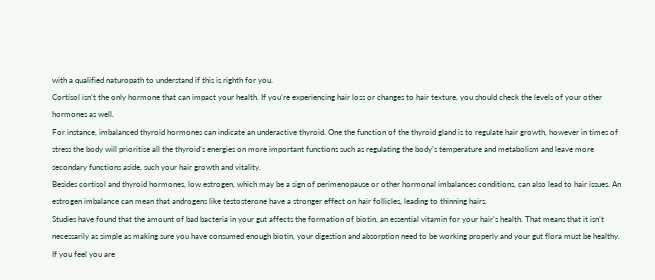with a qualified naturopath to understand if this is righth for you.
Cortisol isn’t the only hormone that can impact your health. If you’re experiencing hair loss or changes to hair texture, you should check the levels of your other hormones as well.
For instance, imbalanced thyroid hormones can indicate an underactive thyroid. One the function of the thyroid gland is to regulate hair growth, however in times of stress the body will prioritise all the thyroid’s energies on more important functions such as regulating the body’s temperature and metabolism and leave more secondary functions aside, such your hair growth and vitality.
Besides cortisol and thyroid hormones, low estrogen, which may be a sign of perimenopause or other hormonal imbalances conditions, can also lead to hair issues. An estrogen imbalance can mean that androgens like testosterone have a stronger effect on hair follicles, leading to thinning hairs.
Studies have found that the amount of bad bacteria in your gut affects the formation of biotin, an essential vitamin for your hair’s health. That means that it isn’t necessarily as simple as making sure you have consumed enough biotin, your digestion and absorption need to be working properly and your gut flora must be healthy.
If you feel you are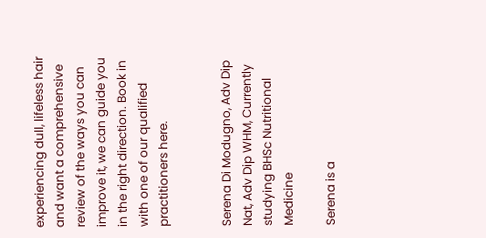experiencing dull, lifeless hair and want a comprehensive review of the ways you can improve it, we can guide you in the right direction. Book in with one of our qualified practitioners here.


Serena Di Modugno, Adv Dip Nat, Adv Dip WHM, Currently studying BHSc Nutritional Medicine

Serena is a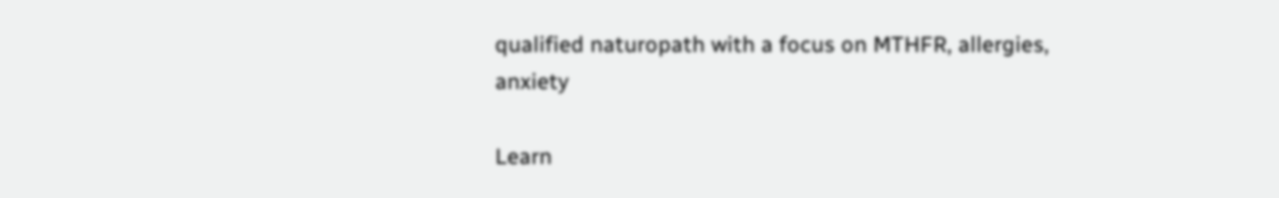qualified naturopath with a focus on MTHFR, allergies, anxiety

Learn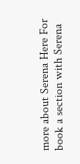more about Serena Here For book a section with Serena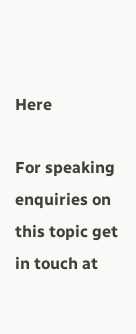Here

For speaking enquiries on this topic get in touch at